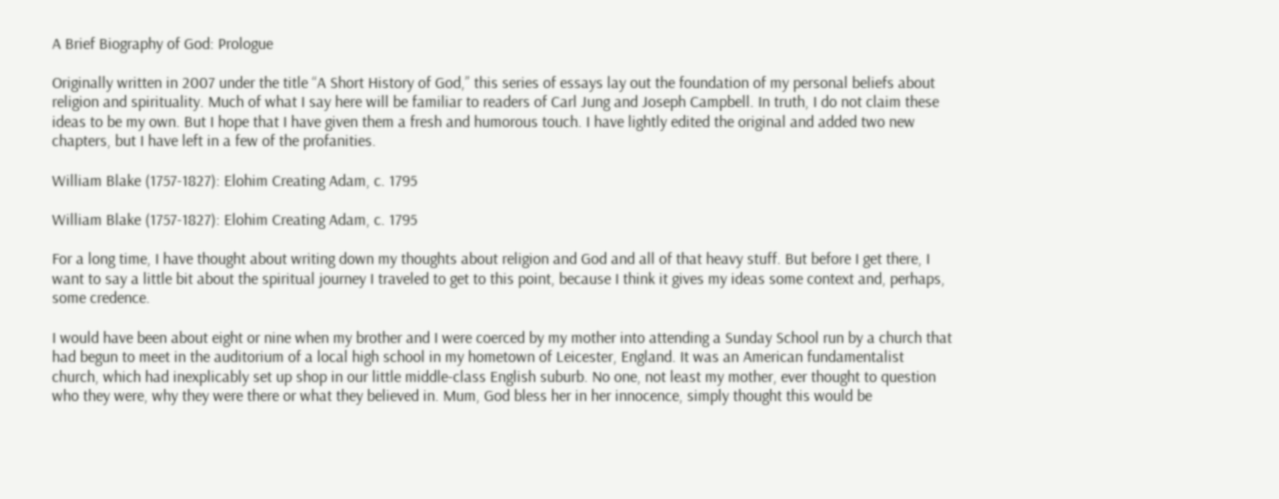A Brief Biography of God: Prologue

Originally written in 2007 under the title “A Short History of God,” this series of essays lay out the foundation of my personal beliefs about religion and spirituality. Much of what I say here will be familiar to readers of Carl Jung and Joseph Campbell. In truth, I do not claim these ideas to be my own. But I hope that I have given them a fresh and humorous touch. I have lightly edited the original and added two new chapters, but I have left in a few of the profanities.

William Blake (1757-1827): Elohim Creating Adam, c. 1795

William Blake (1757-1827): Elohim Creating Adam, c. 1795

For a long time, I have thought about writing down my thoughts about religion and God and all of that heavy stuff. But before I get there, I want to say a little bit about the spiritual journey I traveled to get to this point, because I think it gives my ideas some context and, perhaps, some credence.

I would have been about eight or nine when my brother and I were coerced by my mother into attending a Sunday School run by a church that had begun to meet in the auditorium of a local high school in my hometown of Leicester, England. It was an American fundamentalist church, which had inexplicably set up shop in our little middle-class English suburb. No one, not least my mother, ever thought to question who they were, why they were there or what they believed in. Mum, God bless her in her innocence, simply thought this would be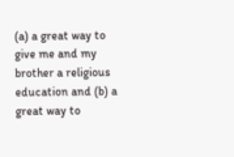(a) a great way to give me and my brother a religious education and (b) a great way to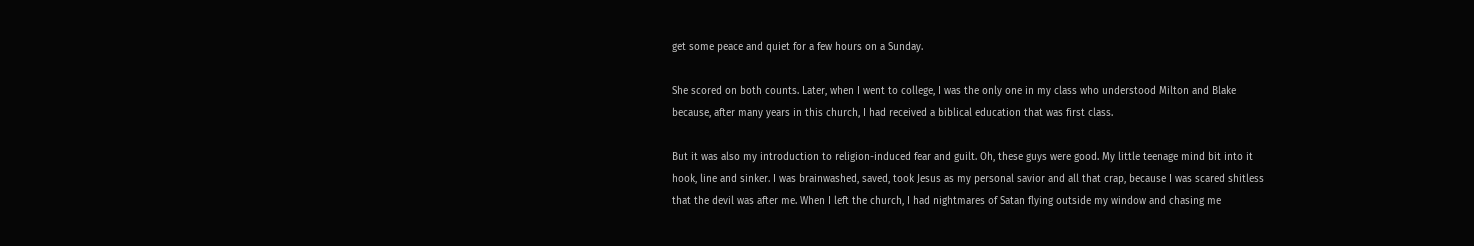get some peace and quiet for a few hours on a Sunday.

She scored on both counts. Later, when I went to college, I was the only one in my class who understood Milton and Blake because, after many years in this church, I had received a biblical education that was first class.

But it was also my introduction to religion-induced fear and guilt. Oh, these guys were good. My little teenage mind bit into it hook, line and sinker. I was brainwashed, saved, took Jesus as my personal savior and all that crap, because I was scared shitless that the devil was after me. When I left the church, I had nightmares of Satan flying outside my window and chasing me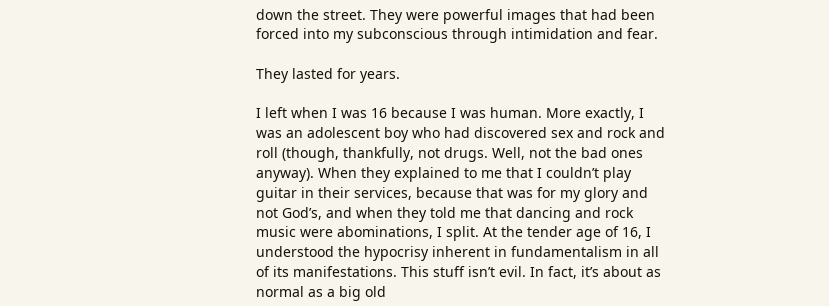down the street. They were powerful images that had been forced into my subconscious through intimidation and fear.

They lasted for years.

I left when I was 16 because I was human. More exactly, I was an adolescent boy who had discovered sex and rock and roll (though, thankfully, not drugs. Well, not the bad ones anyway). When they explained to me that I couldn’t play guitar in their services, because that was for my glory and not God’s, and when they told me that dancing and rock music were abominations, I split. At the tender age of 16, I understood the hypocrisy inherent in fundamentalism in all of its manifestations. This stuff isn’t evil. In fact, it’s about as normal as a big old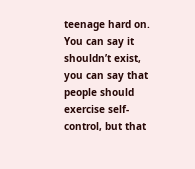teenage hard on. You can say it shouldn’t exist, you can say that people should exercise self-control, but that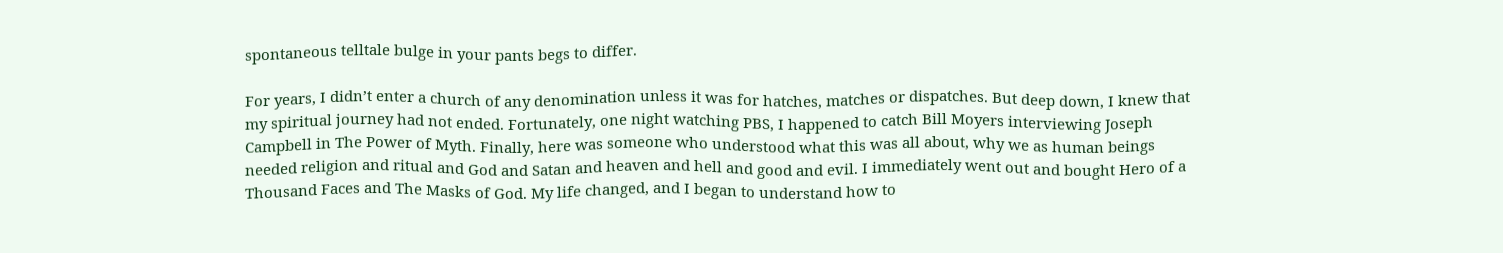spontaneous telltale bulge in your pants begs to differ.

For years, I didn’t enter a church of any denomination unless it was for hatches, matches or dispatches. But deep down, I knew that my spiritual journey had not ended. Fortunately, one night watching PBS, I happened to catch Bill Moyers interviewing Joseph Campbell in The Power of Myth. Finally, here was someone who understood what this was all about, why we as human beings needed religion and ritual and God and Satan and heaven and hell and good and evil. I immediately went out and bought Hero of a Thousand Faces and The Masks of God. My life changed, and I began to understand how to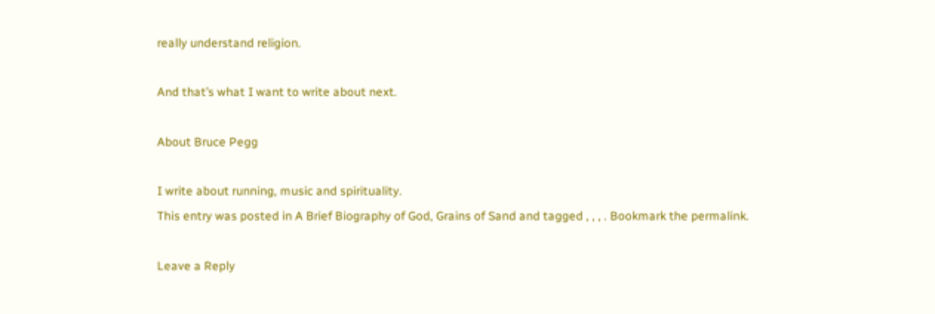really understand religion.

And that’s what I want to write about next.

About Bruce Pegg

I write about running, music and spirituality.
This entry was posted in A Brief Biography of God, Grains of Sand and tagged , , , . Bookmark the permalink.

Leave a Reply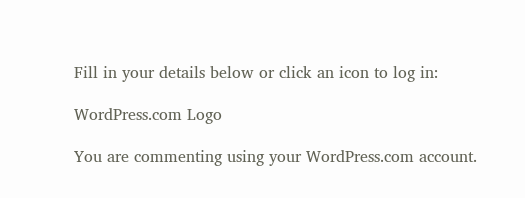Fill in your details below or click an icon to log in:

WordPress.com Logo

You are commenting using your WordPress.com account.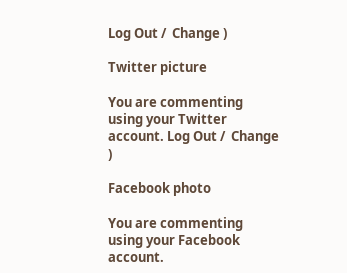Log Out /  Change )

Twitter picture

You are commenting using your Twitter account. Log Out /  Change )

Facebook photo

You are commenting using your Facebook account.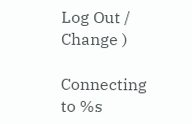Log Out /  Change )

Connecting to %s